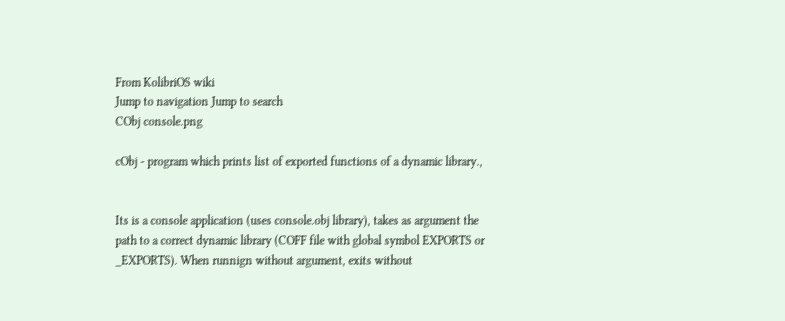From KolibriOS wiki
Jump to navigation Jump to search
CObj console.png

cObj - program which prints list of exported functions of a dynamic library.,


Its is a console application (uses console.obj library), takes as argument the path to a correct dynamic library (COFF file with global symbol EXPORTS or _EXPORTS). When runnign without argument, exits without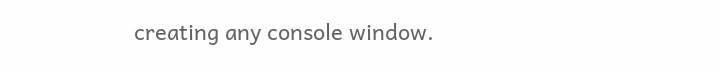creating any console window.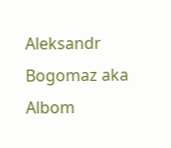Aleksandr Bogomaz aka Albom